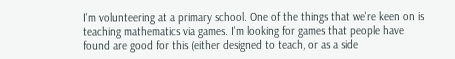I'm volunteering at a primary school. One of the things that we're keen on is teaching mathematics via games. I'm looking for games that people have found are good for this (either designed to teach, or as a side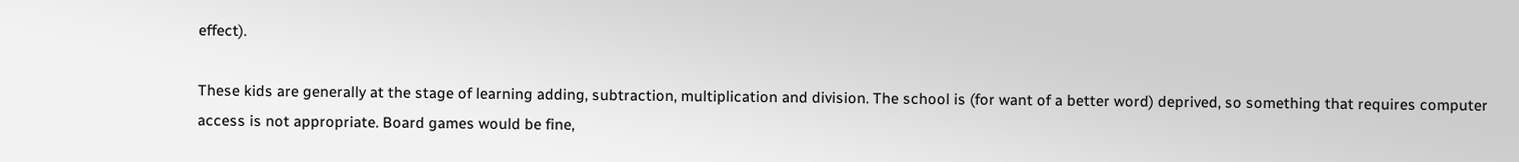effect).

These kids are generally at the stage of learning adding, subtraction, multiplication and division. The school is (for want of a better word) deprived, so something that requires computer access is not appropriate. Board games would be fine,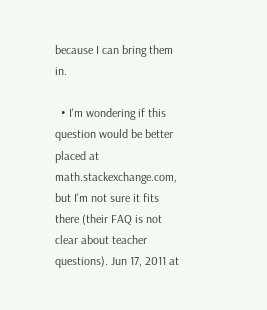because I can bring them in.

  • I'm wondering if this question would be better placed at math.stackexchange.com, but I'm not sure it fits there (their FAQ is not clear about teacher questions). Jun 17, 2011 at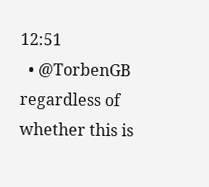12:51
  • @TorbenGB regardless of whether this is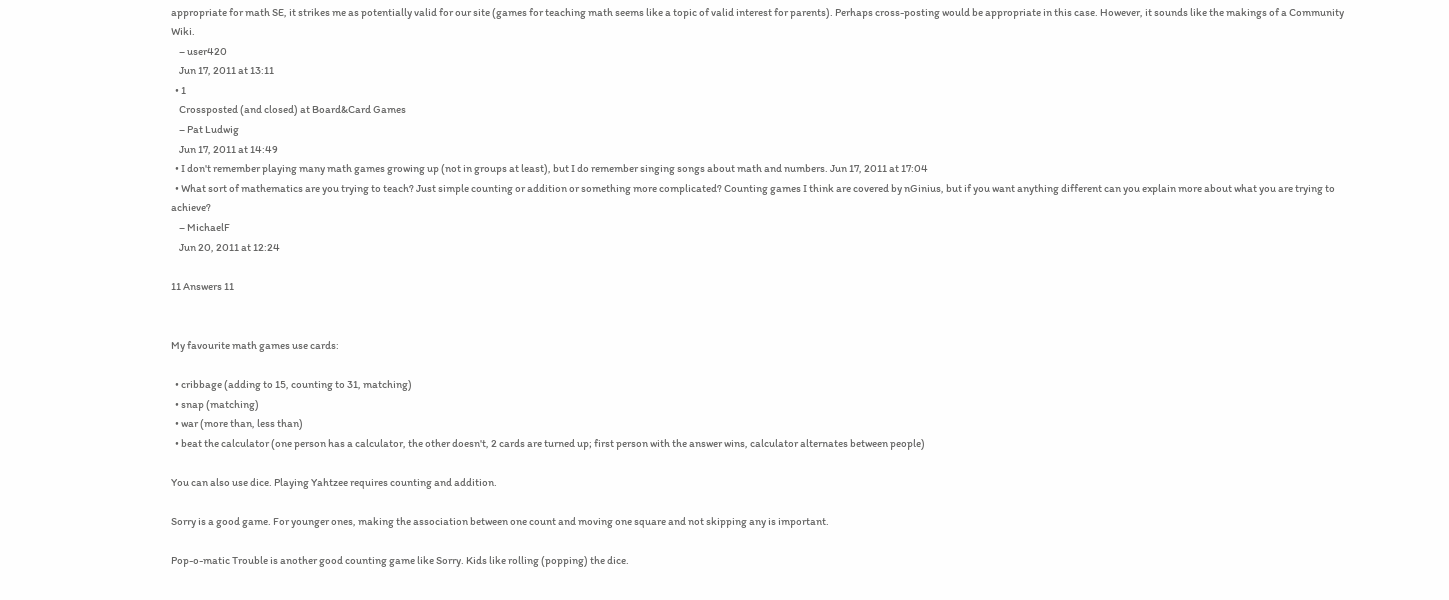appropriate for math SE, it strikes me as potentially valid for our site (games for teaching math seems like a topic of valid interest for parents). Perhaps cross-posting would be appropriate in this case. However, it sounds like the makings of a Community Wiki.
    – user420
    Jun 17, 2011 at 13:11
  • 1
    Crossposted (and closed) at Board&Card Games
    – Pat Ludwig
    Jun 17, 2011 at 14:49
  • I don't remember playing many math games growing up (not in groups at least), but I do remember singing songs about math and numbers. Jun 17, 2011 at 17:04
  • What sort of mathematics are you trying to teach? Just simple counting or addition or something more complicated? Counting games I think are covered by nGinius, but if you want anything different can you explain more about what you are trying to achieve?
    – MichaelF
    Jun 20, 2011 at 12:24

11 Answers 11


My favourite math games use cards:

  • cribbage (adding to 15, counting to 31, matching)
  • snap (matching)
  • war (more than, less than)
  • beat the calculator (one person has a calculator, the other doesn't, 2 cards are turned up; first person with the answer wins, calculator alternates between people)

You can also use dice. Playing Yahtzee requires counting and addition.

Sorry is a good game. For younger ones, making the association between one count and moving one square and not skipping any is important.

Pop-o-matic Trouble is another good counting game like Sorry. Kids like rolling (popping) the dice.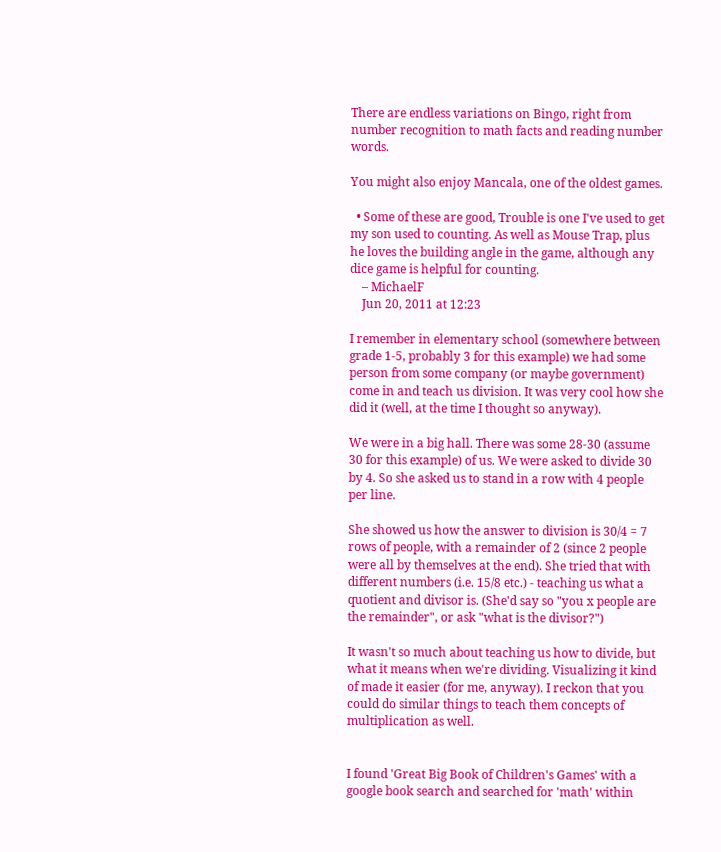There are endless variations on Bingo, right from number recognition to math facts and reading number words.

You might also enjoy Mancala, one of the oldest games.

  • Some of these are good, Trouble is one I've used to get my son used to counting. As well as Mouse Trap, plus he loves the building angle in the game, although any dice game is helpful for counting.
    – MichaelF
    Jun 20, 2011 at 12:23

I remember in elementary school (somewhere between grade 1-5, probably 3 for this example) we had some person from some company (or maybe government) come in and teach us division. It was very cool how she did it (well, at the time I thought so anyway).

We were in a big hall. There was some 28-30 (assume 30 for this example) of us. We were asked to divide 30 by 4. So she asked us to stand in a row with 4 people per line.

She showed us how the answer to division is 30/4 = 7 rows of people, with a remainder of 2 (since 2 people were all by themselves at the end). She tried that with different numbers (i.e. 15/8 etc.) - teaching us what a quotient and divisor is. (She'd say so "you x people are the remainder", or ask "what is the divisor?")

It wasn't so much about teaching us how to divide, but what it means when we're dividing. Visualizing it kind of made it easier (for me, anyway). I reckon that you could do similar things to teach them concepts of multiplication as well.


I found 'Great Big Book of Children's Games' with a google book search and searched for 'math' within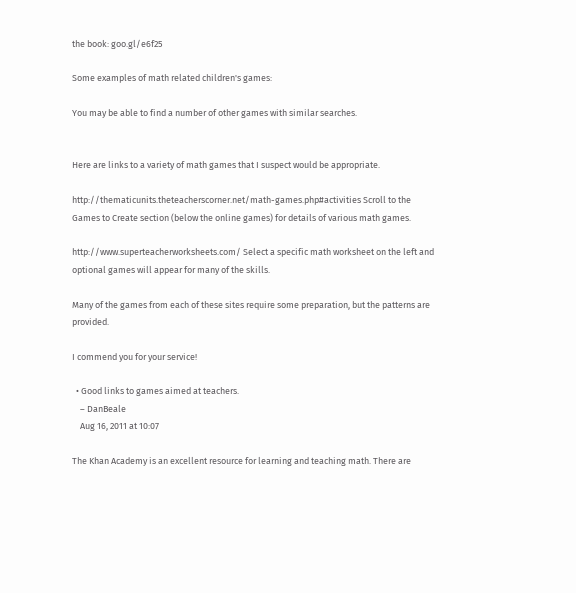the book: goo.gl/e6f25

Some examples of math related children's games:

You may be able to find a number of other games with similar searches.


Here are links to a variety of math games that I suspect would be appropriate.

http://thematicunits.theteacherscorner.net/math-games.php#activities Scroll to the Games to Create section (below the online games) for details of various math games.

http://www.superteacherworksheets.com/ Select a specific math worksheet on the left and optional games will appear for many of the skills.

Many of the games from each of these sites require some preparation, but the patterns are provided.

I commend you for your service!

  • Good links to games aimed at teachers.
    – DanBeale
    Aug 16, 2011 at 10:07

The Khan Academy is an excellent resource for learning and teaching math. There are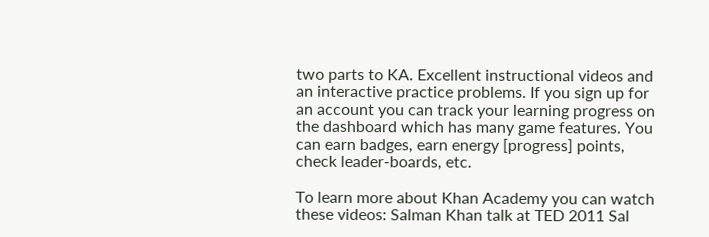two parts to KA. Excellent instructional videos and an interactive practice problems. If you sign up for an account you can track your learning progress on the dashboard which has many game features. You can earn badges, earn energy [progress] points, check leader-boards, etc.

To learn more about Khan Academy you can watch these videos: Salman Khan talk at TED 2011 Sal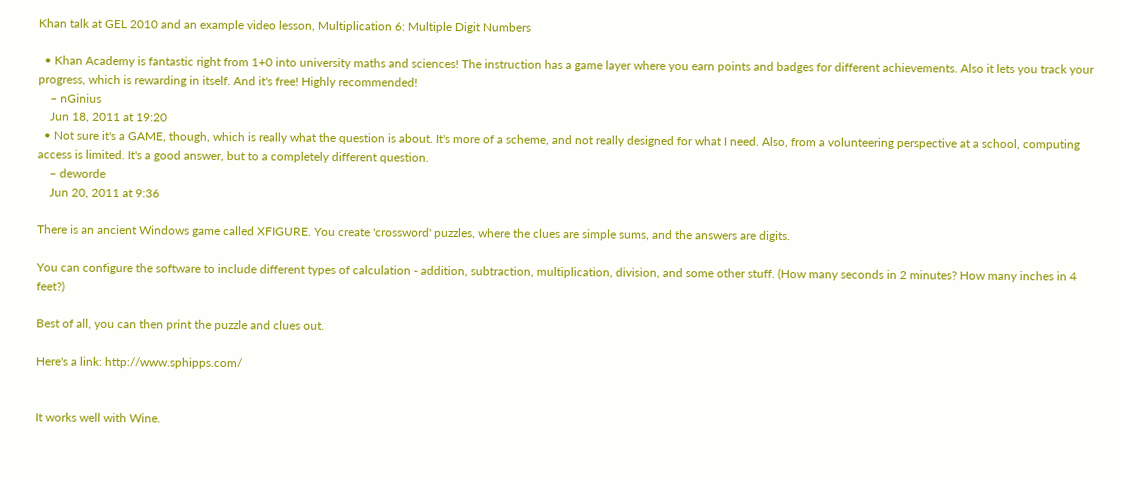Khan talk at GEL 2010 and an example video lesson, Multiplication 6: Multiple Digit Numbers

  • Khan Academy is fantastic right from 1+0 into university maths and sciences! The instruction has a game layer where you earn points and badges for different achievements. Also it lets you track your progress, which is rewarding in itself. And it's free! Highly recommended!
    – nGinius
    Jun 18, 2011 at 19:20
  • Not sure it's a GAME, though, which is really what the question is about. It's more of a scheme, and not really designed for what I need. Also, from a volunteering perspective at a school, computing access is limited. It's a good answer, but to a completely different question.
    – deworde
    Jun 20, 2011 at 9:36

There is an ancient Windows game called XFIGURE. You create 'crossword' puzzles, where the clues are simple sums, and the answers are digits.

You can configure the software to include different types of calculation - addition, subtraction, multiplication, division, and some other stuff. (How many seconds in 2 minutes? How many inches in 4 feet?)

Best of all, you can then print the puzzle and clues out.

Here's a link: http://www.sphipps.com/


It works well with Wine.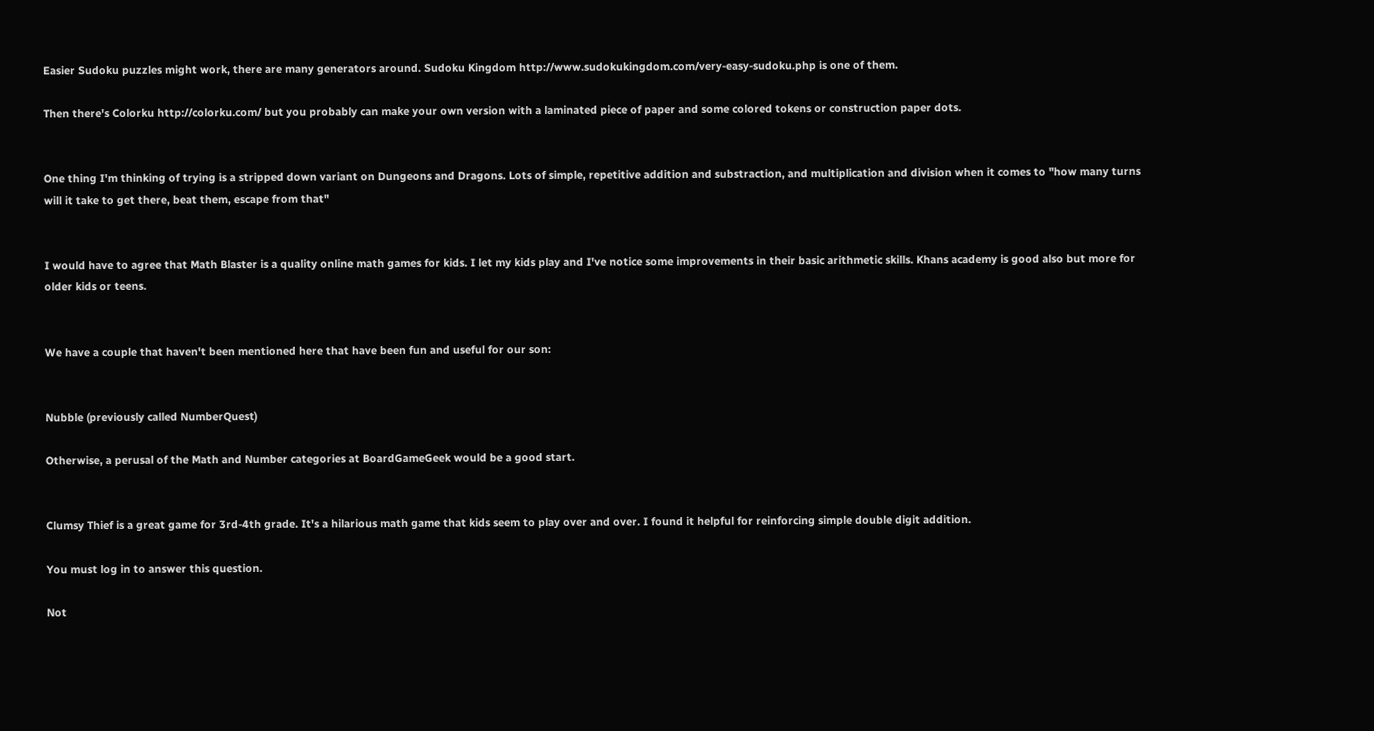Easier Sudoku puzzles might work, there are many generators around. Sudoku Kingdom http://www.sudokukingdom.com/very-easy-sudoku.php is one of them.

Then there's Colorku http://colorku.com/ but you probably can make your own version with a laminated piece of paper and some colored tokens or construction paper dots.


One thing I'm thinking of trying is a stripped down variant on Dungeons and Dragons. Lots of simple, repetitive addition and substraction, and multiplication and division when it comes to "how many turns will it take to get there, beat them, escape from that"


I would have to agree that Math Blaster is a quality online math games for kids. I let my kids play and I've notice some improvements in their basic arithmetic skills. Khans academy is good also but more for older kids or teens.


We have a couple that haven't been mentioned here that have been fun and useful for our son:


Nubble (previously called NumberQuest)

Otherwise, a perusal of the Math and Number categories at BoardGameGeek would be a good start.


Clumsy Thief is a great game for 3rd-4th grade. It's a hilarious math game that kids seem to play over and over. I found it helpful for reinforcing simple double digit addition.

You must log in to answer this question.

Not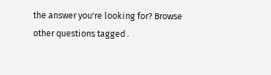the answer you're looking for? Browse other questions tagged .